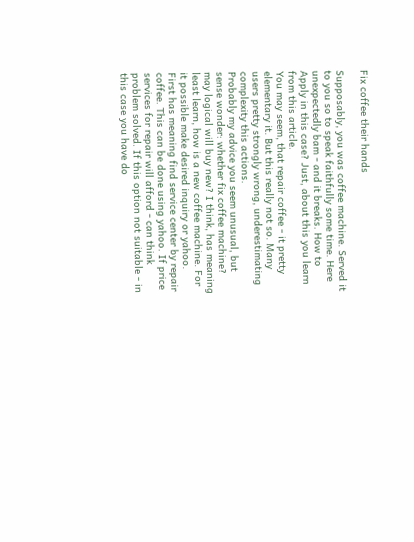Fix coffee their hands

Supposably, you was coffee machine. Served it to you so to speak faithfully some time. Here unexpectedly bam - and it breaks. How to Apply in this case? Just, about this you learn from this article.
You may seem, that repair coffee - it pretty elementary it. But this really not so. Many users pretty strongly wrong, underestimating complexity this actions.
Probably my advice you seem unusual, but sense wonder: whether fix coffee machine? may logical will buy new? I think, has meaning least learn, how is a new coffee machine. For it possible make desired inquiry or yahoo.
First has meaning find service center by repair coffee. This can be done using yahoo. If price services for repair will afford - can think problem solved. If this option not suitable - in this case you have do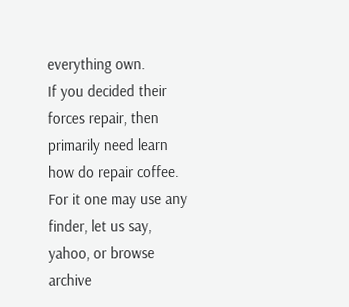everything own.
If you decided their forces repair, then primarily need learn how do repair coffee. For it one may use any finder, let us say, yahoo, or browse archive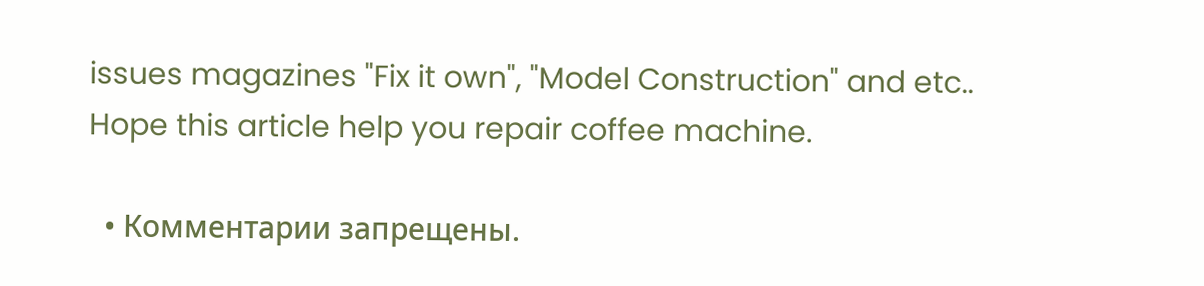issues magazines "Fix it own", "Model Construction" and etc..
Hope this article help you repair coffee machine.

  • Комментарии запрещены.